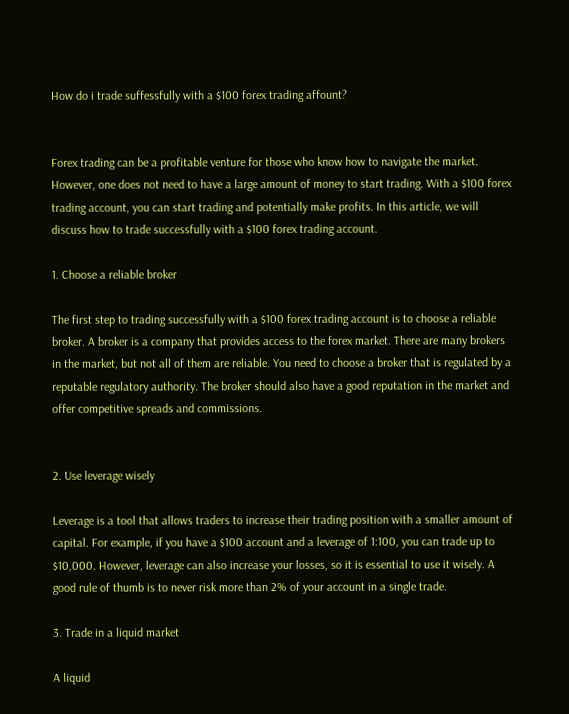How do i trade suffessfully with a $100 forex trading affount?


Forex trading can be a profitable venture for those who know how to navigate the market. However, one does not need to have a large amount of money to start trading. With a $100 forex trading account, you can start trading and potentially make profits. In this article, we will discuss how to trade successfully with a $100 forex trading account.

1. Choose a reliable broker

The first step to trading successfully with a $100 forex trading account is to choose a reliable broker. A broker is a company that provides access to the forex market. There are many brokers in the market, but not all of them are reliable. You need to choose a broker that is regulated by a reputable regulatory authority. The broker should also have a good reputation in the market and offer competitive spreads and commissions.


2. Use leverage wisely

Leverage is a tool that allows traders to increase their trading position with a smaller amount of capital. For example, if you have a $100 account and a leverage of 1:100, you can trade up to $10,000. However, leverage can also increase your losses, so it is essential to use it wisely. A good rule of thumb is to never risk more than 2% of your account in a single trade.

3. Trade in a liquid market

A liquid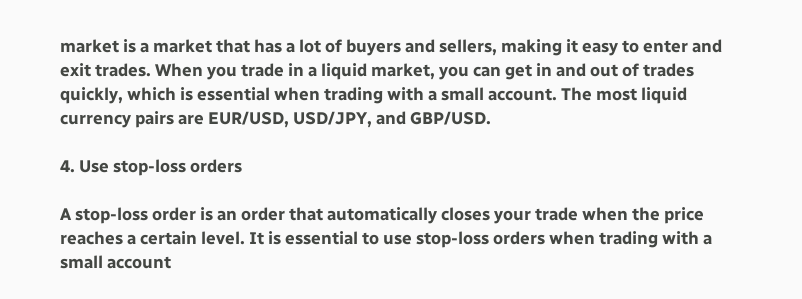market is a market that has a lot of buyers and sellers, making it easy to enter and exit trades. When you trade in a liquid market, you can get in and out of trades quickly, which is essential when trading with a small account. The most liquid currency pairs are EUR/USD, USD/JPY, and GBP/USD.

4. Use stop-loss orders

A stop-loss order is an order that automatically closes your trade when the price reaches a certain level. It is essential to use stop-loss orders when trading with a small account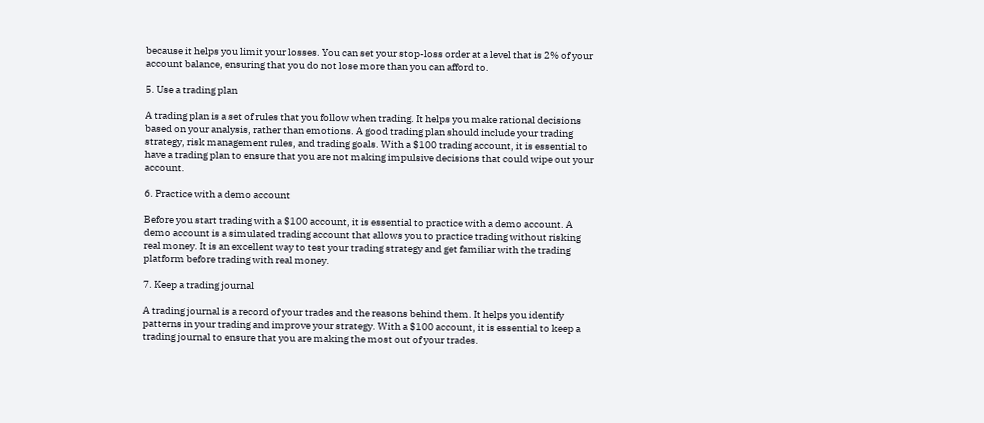because it helps you limit your losses. You can set your stop-loss order at a level that is 2% of your account balance, ensuring that you do not lose more than you can afford to.

5. Use a trading plan

A trading plan is a set of rules that you follow when trading. It helps you make rational decisions based on your analysis, rather than emotions. A good trading plan should include your trading strategy, risk management rules, and trading goals. With a $100 trading account, it is essential to have a trading plan to ensure that you are not making impulsive decisions that could wipe out your account.

6. Practice with a demo account

Before you start trading with a $100 account, it is essential to practice with a demo account. A demo account is a simulated trading account that allows you to practice trading without risking real money. It is an excellent way to test your trading strategy and get familiar with the trading platform before trading with real money.

7. Keep a trading journal

A trading journal is a record of your trades and the reasons behind them. It helps you identify patterns in your trading and improve your strategy. With a $100 account, it is essential to keep a trading journal to ensure that you are making the most out of your trades.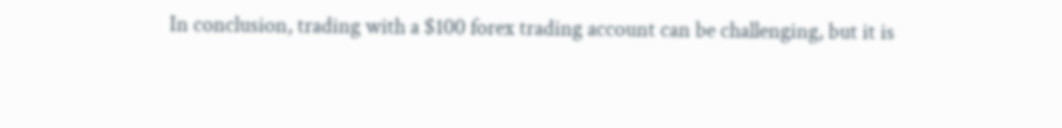In conclusion, trading with a $100 forex trading account can be challenging, but it is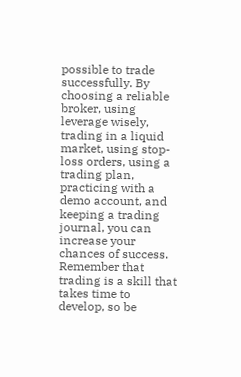possible to trade successfully. By choosing a reliable broker, using leverage wisely, trading in a liquid market, using stop-loss orders, using a trading plan, practicing with a demo account, and keeping a trading journal, you can increase your chances of success. Remember that trading is a skill that takes time to develop, so be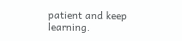patient and keep learning.